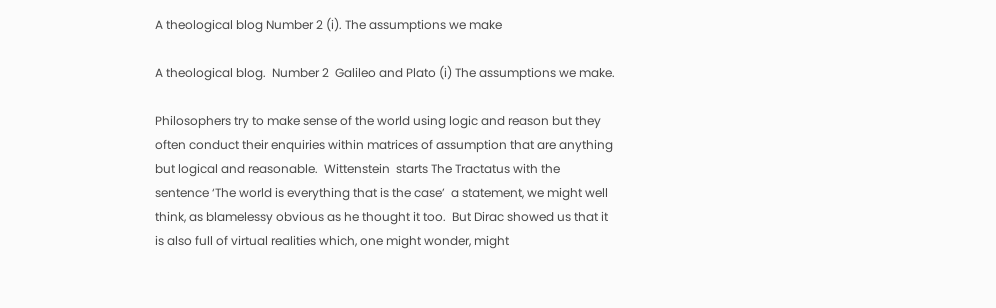A theological blog Number 2 (i). The assumptions we make

A theological blog.  Number 2  Galileo and Plato (i) The assumptions we make.

Philosophers try to make sense of the world using logic and reason but they often conduct their enquiries within matrices of assumption that are anything but logical and reasonable.  Wittenstein  starts The Tractatus with the sentence ‘The world is everything that is the case’  a statement, we might well think, as blamelessy obvious as he thought it too.  But Dirac showed us that it is also full of virtual realities which, one might wonder, might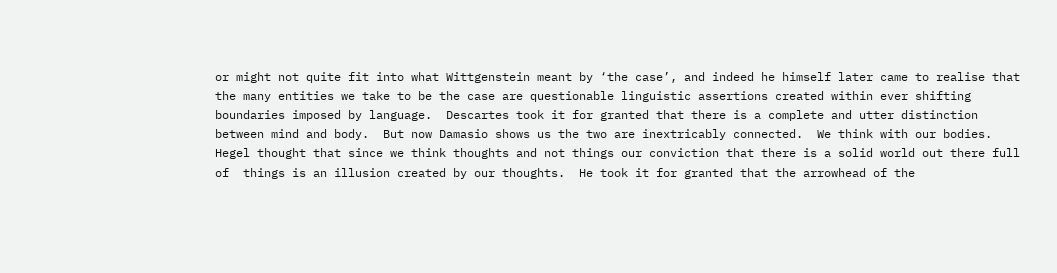or might not quite fit into what Wittgenstein meant by ‘the case’, and indeed he himself later came to realise that the many entities we take to be the case are questionable linguistic assertions created within ever shifting boundaries imposed by language.  Descartes took it for granted that there is a complete and utter distinction between mind and body.  But now Damasio shows us the two are inextricably connected.  We think with our bodies.  Hegel thought that since we think thoughts and not things our conviction that there is a solid world out there full of  things is an illusion created by our thoughts.  He took it for granted that the arrowhead of the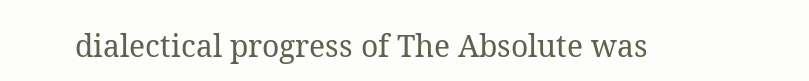dialectical progress of The Absolute was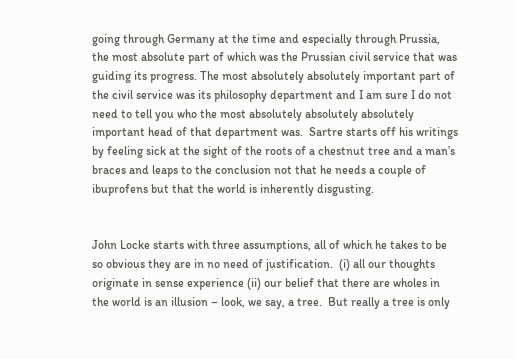going through Germany at the time and especially through Prussia, the most absolute part of which was the Prussian civil service that was guiding its progress. The most absolutely absolutely important part of the civil service was its philosophy department and I am sure I do not need to tell you who the most absolutely absolutely absolutely important head of that department was.  Sartre starts off his writings by feeling sick at the sight of the roots of a chestnut tree and a man’s braces and leaps to the conclusion not that he needs a couple of ibuprofens but that the world is inherently disgusting.


John Locke starts with three assumptions, all of which he takes to be so obvious they are in no need of justification.  (i) all our thoughts originate in sense experience (ii) our belief that there are wholes in the world is an illusion – look, we say, a tree.  But really a tree is only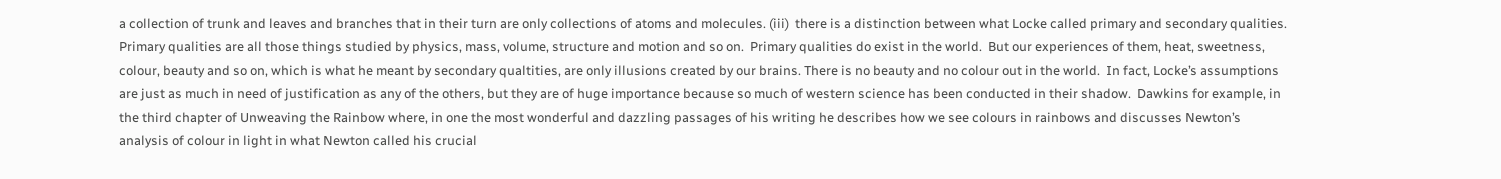a collection of trunk and leaves and branches that in their turn are only collections of atoms and molecules. (iii)  there is a distinction between what Locke called primary and secondary qualities.  Primary qualities are all those things studied by physics, mass, volume, structure and motion and so on.  Primary qualities do exist in the world.  But our experiences of them, heat, sweetness, colour, beauty and so on, which is what he meant by secondary qualtities, are only illusions created by our brains. There is no beauty and no colour out in the world.  In fact, Locke’s assumptions are just as much in need of justification as any of the others, but they are of huge importance because so much of western science has been conducted in their shadow.  Dawkins for example, in the third chapter of Unweaving the Rainbow where, in one the most wonderful and dazzling passages of his writing he describes how we see colours in rainbows and discusses Newton’s analysis of colour in light in what Newton called his crucial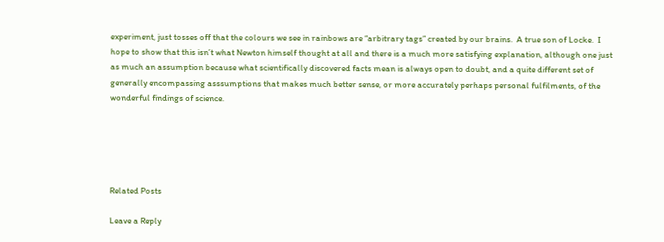experiment, just tosses off that the colours we see in rainbows are “arbitrary tags” created by our brains.  A true son of Locke.  I hope to show that this isn’t what Newton himself thought at all and there is a much more satisfying explanation, although one just as much an assumption because what scientifically discovered facts mean is always open to doubt, and a quite different set of generally encompassing asssumptions that makes much better sense, or more accurately perhaps personal fulfilments, of the wonderful findings of science.





Related Posts

Leave a Reply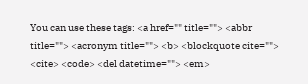You can use these tags: <a href="" title=""> <abbr title=""> <acronym title=""> <b> <blockquote cite=""> <cite> <code> <del datetime=""> <em>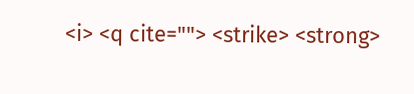<i> <q cite=""> <strike> <strong>